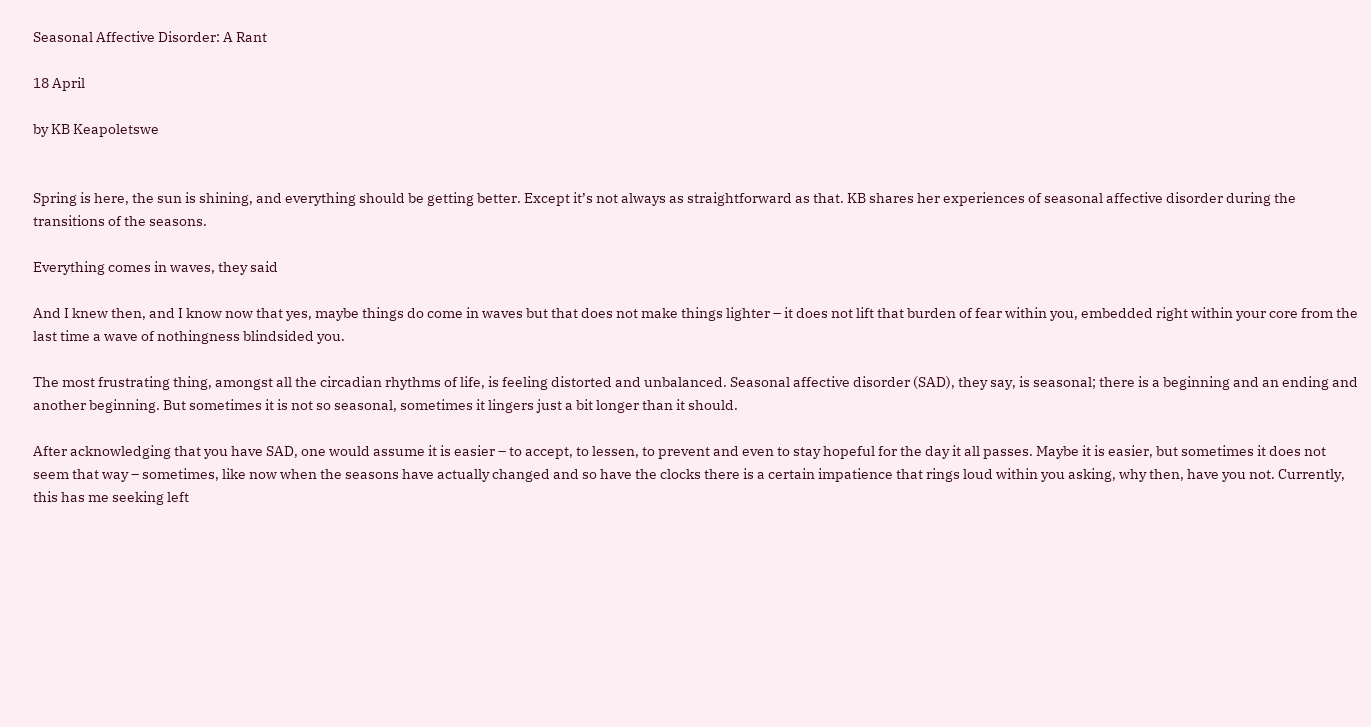Seasonal Affective Disorder: A Rant

18 April

by KB Keapoletswe


Spring is here, the sun is shining, and everything should be getting better. Except it’s not always as straightforward as that. KB shares her experiences of seasonal affective disorder during the transitions of the seasons.

Everything comes in waves, they said

And I knew then, and I know now that yes, maybe things do come in waves but that does not make things lighter – it does not lift that burden of fear within you, embedded right within your core from the last time a wave of nothingness blindsided you.

The most frustrating thing, amongst all the circadian rhythms of life, is feeling distorted and unbalanced. Seasonal affective disorder (SAD), they say, is seasonal; there is a beginning and an ending and another beginning. But sometimes it is not so seasonal, sometimes it lingers just a bit longer than it should.

After acknowledging that you have SAD, one would assume it is easier – to accept, to lessen, to prevent and even to stay hopeful for the day it all passes. Maybe it is easier, but sometimes it does not seem that way – sometimes, like now when the seasons have actually changed and so have the clocks there is a certain impatience that rings loud within you asking, why then, have you not. Currently, this has me seeking left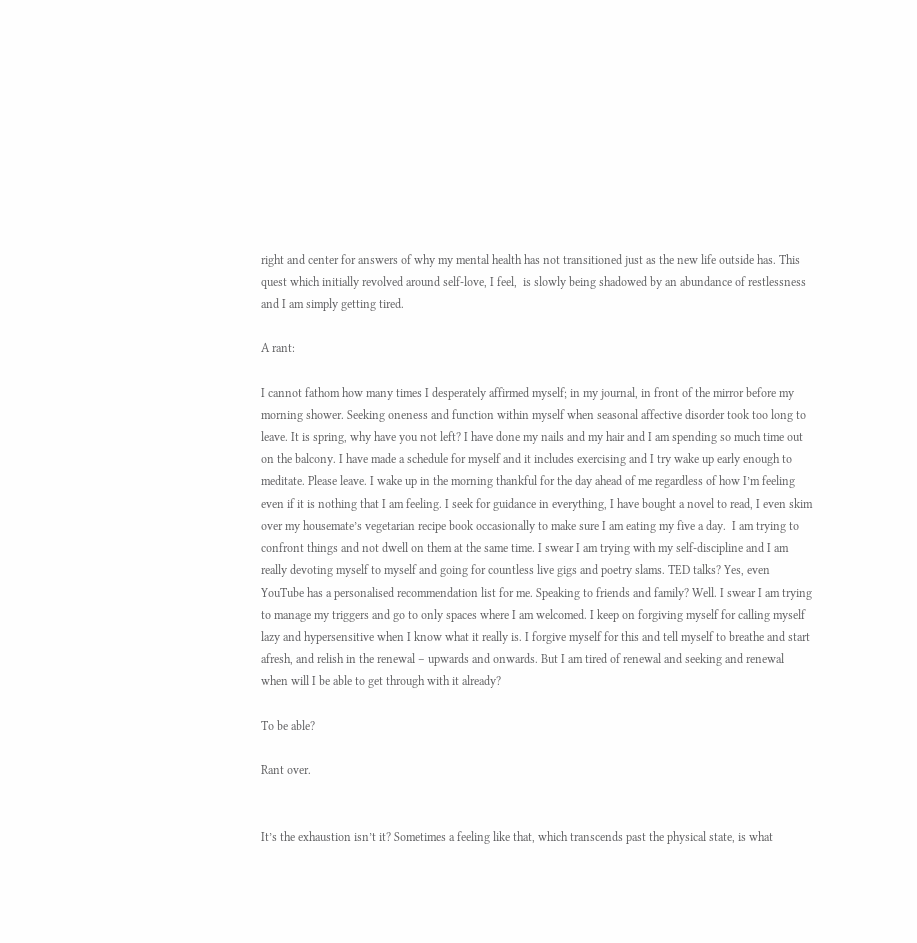right and center for answers of why my mental health has not transitioned just as the new life outside has. This quest which initially revolved around self-love, I feel,  is slowly being shadowed by an abundance of restlessness and I am simply getting tired.

A rant:

I cannot fathom how many times I desperately affirmed myself; in my journal, in front of the mirror before my morning shower. Seeking oneness and function within myself when seasonal affective disorder took too long to leave. It is spring, why have you not left? I have done my nails and my hair and I am spending so much time out on the balcony. I have made a schedule for myself and it includes exercising and I try wake up early enough to meditate. Please leave. I wake up in the morning thankful for the day ahead of me regardless of how I’m feeling even if it is nothing that I am feeling. I seek for guidance in everything, I have bought a novel to read, I even skim over my housemate’s vegetarian recipe book occasionally to make sure I am eating my five a day.  I am trying to confront things and not dwell on them at the same time. I swear I am trying with my self-discipline and I am really devoting myself to myself and going for countless live gigs and poetry slams. TED talks? Yes, even YouTube has a personalised recommendation list for me. Speaking to friends and family? Well. I swear I am trying to manage my triggers and go to only spaces where I am welcomed. I keep on forgiving myself for calling myself lazy and hypersensitive when I know what it really is. I forgive myself for this and tell myself to breathe and start afresh, and relish in the renewal – upwards and onwards. But I am tired of renewal and seeking and renewal when will I be able to get through with it already?

To be able?

Rant over.


It’s the exhaustion isn’t it? Sometimes a feeling like that, which transcends past the physical state, is what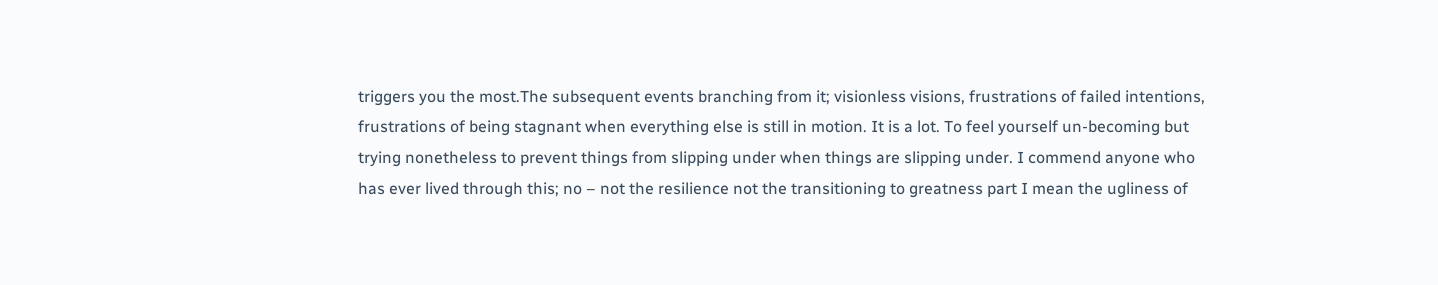triggers you the most.The subsequent events branching from it; visionless visions, frustrations of failed intentions, frustrations of being stagnant when everything else is still in motion. It is a lot. To feel yourself un-becoming but trying nonetheless to prevent things from slipping under when things are slipping under. I commend anyone who has ever lived through this; no – not the resilience not the transitioning to greatness part I mean the ugliness of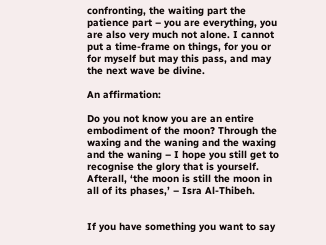confronting, the waiting part the patience part – you are everything, you are also very much not alone. I cannot put a time-frame on things, for you or for myself but may this pass, and may the next wave be divine.

An affirmation:

Do you not know you are an entire embodiment of the moon? Through the waxing and the waning and the waxing and the waning – I hope you still get to recognise the glory that is yourself. Afterall, ‘the moon is still the moon in all of its phases,’ – Isra Al-Thibeh.


If you have something you want to say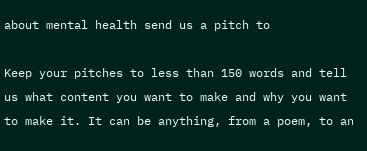about mental health send us a pitch to

Keep your pitches to less than 150 words and tell us what content you want to make and why you want to make it. It can be anything, from a poem, to an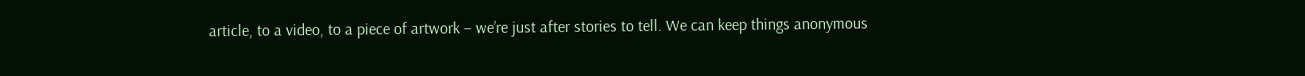article, to a video, to a piece of artwork – we’re just after stories to tell. We can keep things anonymous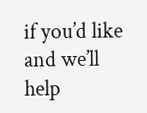if you’d like and we’ll help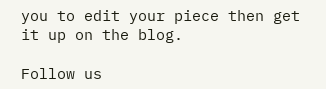you to edit your piece then get it up on the blog.

Follow us